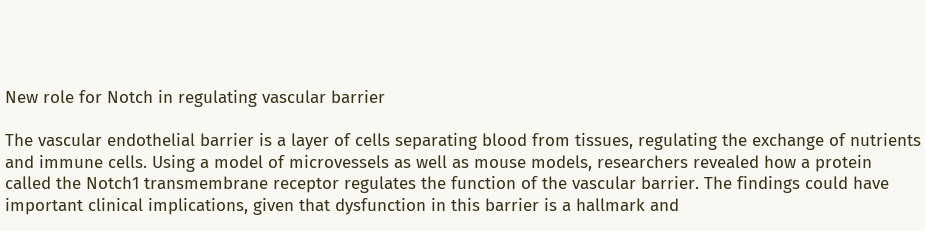New role for Notch in regulating vascular barrier

The vascular endothelial barrier is a layer of cells separating blood from tissues, regulating the exchange of nutrients and immune cells. Using a model of microvessels as well as mouse models, researchers revealed how a protein called the Notch1 transmembrane receptor regulates the function of the vascular barrier. The findings could have important clinical implications, given that dysfunction in this barrier is a hallmark and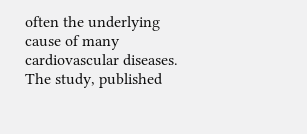often the underlying cause of many cardiovascular diseases. The study, published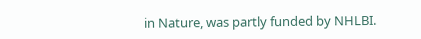in Nature, was partly funded by NHLBI.